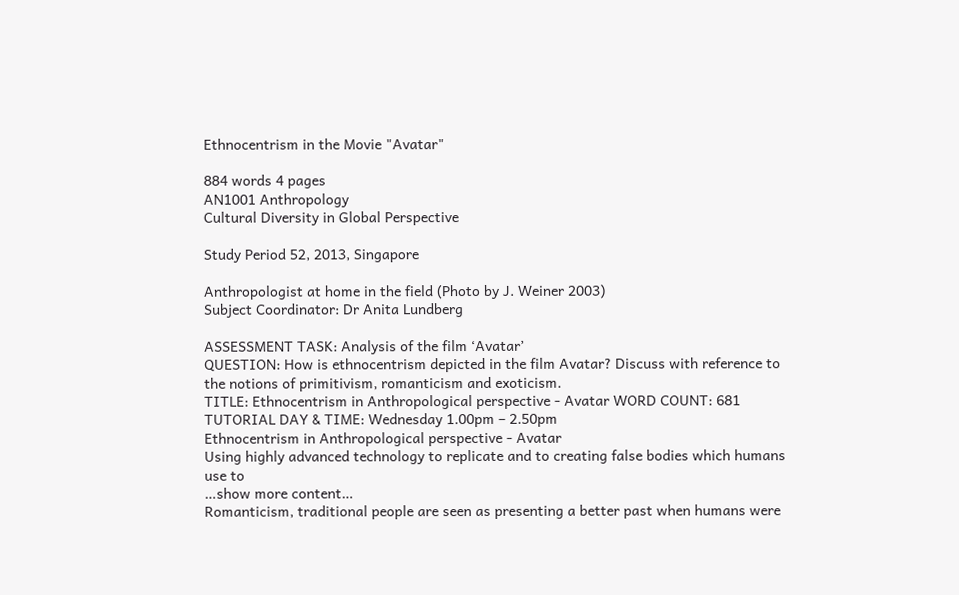Ethnocentrism in the Movie "Avatar"

884 words 4 pages
AN1001 Anthropology
Cultural Diversity in Global Perspective

Study Period 52, 2013, Singapore

Anthropologist at home in the field (Photo by J. Weiner 2003)
Subject Coordinator: Dr Anita Lundberg

ASSESSMENT TASK: Analysis of the film ‘Avatar’
QUESTION: How is ethnocentrism depicted in the film Avatar? Discuss with reference to the notions of primitivism, romanticism and exoticism.
TITLE: Ethnocentrism in Anthropological perspective - Avatar WORD COUNT: 681
TUTORIAL DAY & TIME: Wednesday 1.00pm – 2.50pm
Ethnocentrism in Anthropological perspective - Avatar
Using highly advanced technology to replicate and to creating false bodies which humans use to
…show more content…
Romanticism, traditional people are seen as presenting a better past when humans were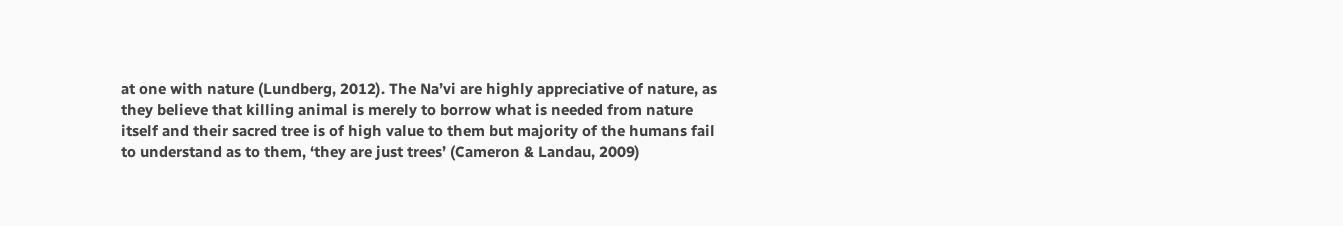at one with nature (Lundberg, 2012). The Na’vi are highly appreciative of nature, as they believe that killing animal is merely to borrow what is needed from nature itself and their sacred tree is of high value to them but majority of the humans fail to understand as to them, ‘they are just trees’ (Cameron & Landau, 2009)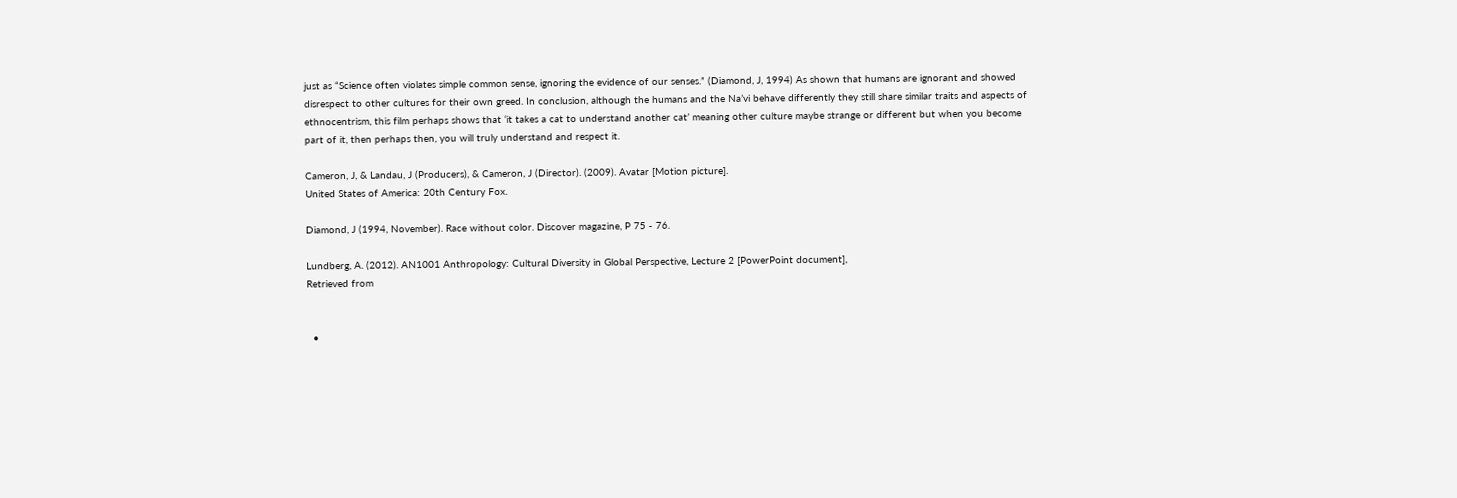just as “Science often violates simple common sense, ignoring the evidence of our senses.” (Diamond, J, 1994) As shown that humans are ignorant and showed disrespect to other cultures for their own greed. In conclusion, although the humans and the Na’vi behave differently they still share similar traits and aspects of ethnocentrism, this film perhaps shows that ‘it takes a cat to understand another cat’ meaning other culture maybe strange or different but when you become part of it, then perhaps then, you will truly understand and respect it.

Cameron, J, & Landau, J (Producers), & Cameron, J (Director). (2009). Avatar [Motion picture].
United States of America: 20th Century Fox.

Diamond, J (1994, November). Race without color. Discover magazine, P 75 - 76.

Lundberg, A. (2012). AN1001 Anthropology: Cultural Diversity in Global Perspective, Lecture 2 [PowerPoint document],
Retrieved from


  •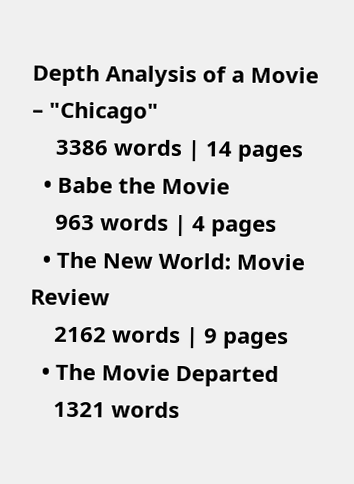Depth Analysis of a Movie – "Chicago"
    3386 words | 14 pages
  • Babe the Movie
    963 words | 4 pages
  • The New World: Movie Review
    2162 words | 9 pages
  • The Movie Departed
    1321 words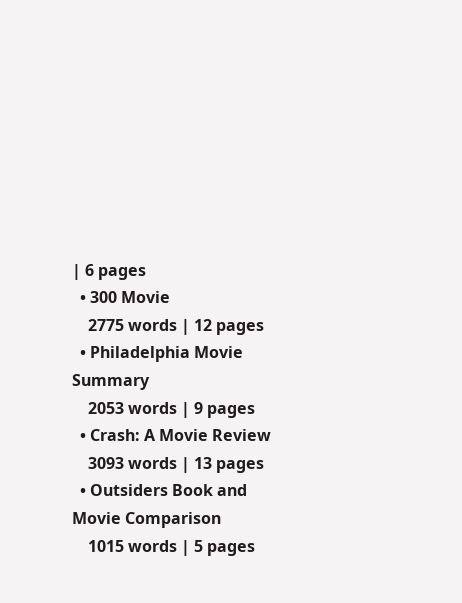| 6 pages
  • 300 Movie
    2775 words | 12 pages
  • Philadelphia Movie Summary
    2053 words | 9 pages
  • Crash: A Movie Review
    3093 words | 13 pages
  • Outsiders Book and Movie Comparison
    1015 words | 5 pages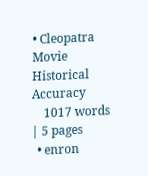• Cleopatra Movie Historical Accuracy
    1017 words | 5 pages
  • enron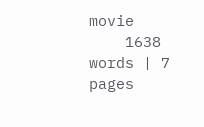movie
    1638 words | 7 pages